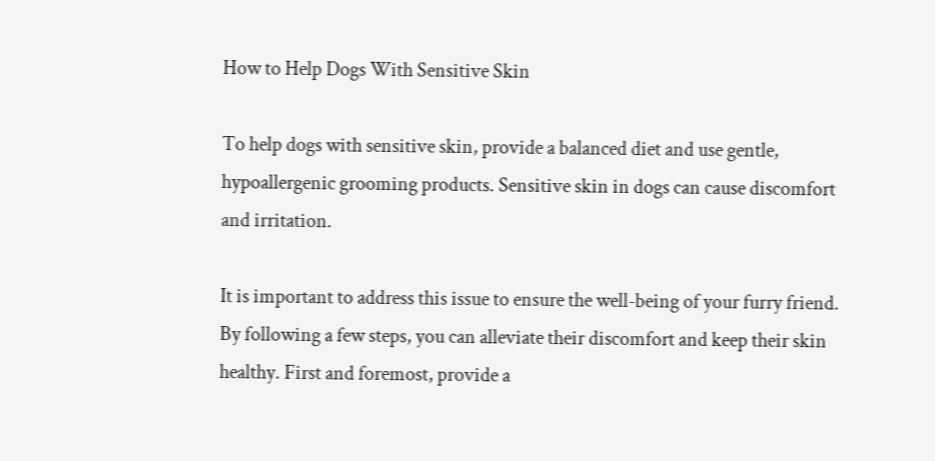How to Help Dogs With Sensitive Skin

To help dogs with sensitive skin, provide a balanced diet and use gentle, hypoallergenic grooming products. Sensitive skin in dogs can cause discomfort and irritation.

It is important to address this issue to ensure the well-being of your furry friend. By following a few steps, you can alleviate their discomfort and keep their skin healthy. First and foremost, provide a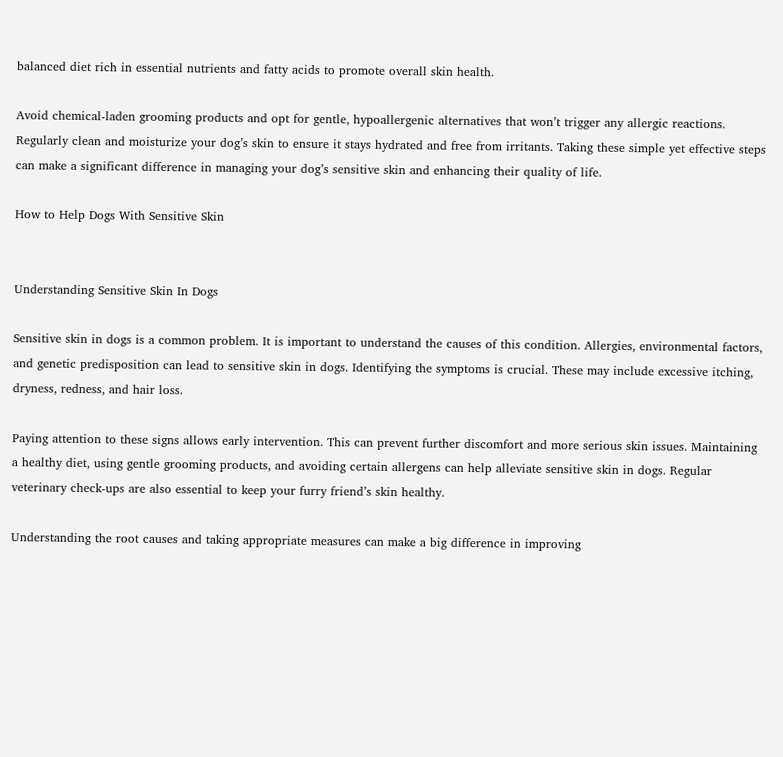balanced diet rich in essential nutrients and fatty acids to promote overall skin health.

Avoid chemical-laden grooming products and opt for gentle, hypoallergenic alternatives that won’t trigger any allergic reactions. Regularly clean and moisturize your dog’s skin to ensure it stays hydrated and free from irritants. Taking these simple yet effective steps can make a significant difference in managing your dog’s sensitive skin and enhancing their quality of life.

How to Help Dogs With Sensitive Skin


Understanding Sensitive Skin In Dogs

Sensitive skin in dogs is a common problem. It is important to understand the causes of this condition. Allergies, environmental factors, and genetic predisposition can lead to sensitive skin in dogs. Identifying the symptoms is crucial. These may include excessive itching, dryness, redness, and hair loss.

Paying attention to these signs allows early intervention. This can prevent further discomfort and more serious skin issues. Maintaining a healthy diet, using gentle grooming products, and avoiding certain allergens can help alleviate sensitive skin in dogs. Regular veterinary check-ups are also essential to keep your furry friend’s skin healthy.

Understanding the root causes and taking appropriate measures can make a big difference in improving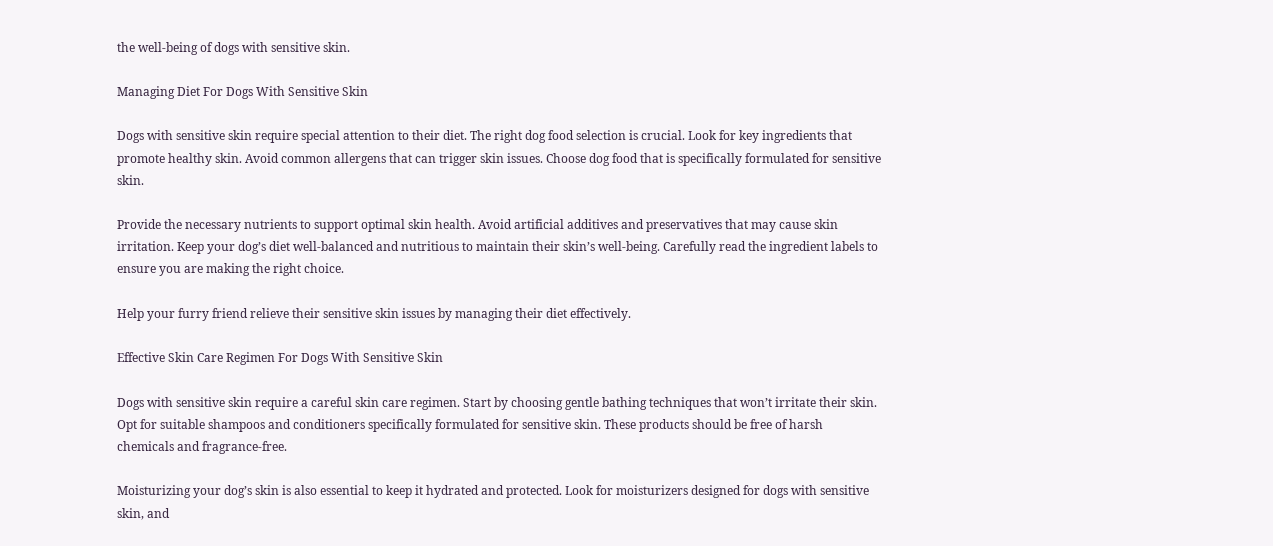the well-being of dogs with sensitive skin.

Managing Diet For Dogs With Sensitive Skin

Dogs with sensitive skin require special attention to their diet. The right dog food selection is crucial. Look for key ingredients that promote healthy skin. Avoid common allergens that can trigger skin issues. Choose dog food that is specifically formulated for sensitive skin.

Provide the necessary nutrients to support optimal skin health. Avoid artificial additives and preservatives that may cause skin irritation. Keep your dog’s diet well-balanced and nutritious to maintain their skin’s well-being. Carefully read the ingredient labels to ensure you are making the right choice.

Help your furry friend relieve their sensitive skin issues by managing their diet effectively.

Effective Skin Care Regimen For Dogs With Sensitive Skin

Dogs with sensitive skin require a careful skin care regimen. Start by choosing gentle bathing techniques that won’t irritate their skin. Opt for suitable shampoos and conditioners specifically formulated for sensitive skin. These products should be free of harsh chemicals and fragrance-free.

Moisturizing your dog’s skin is also essential to keep it hydrated and protected. Look for moisturizers designed for dogs with sensitive skin, and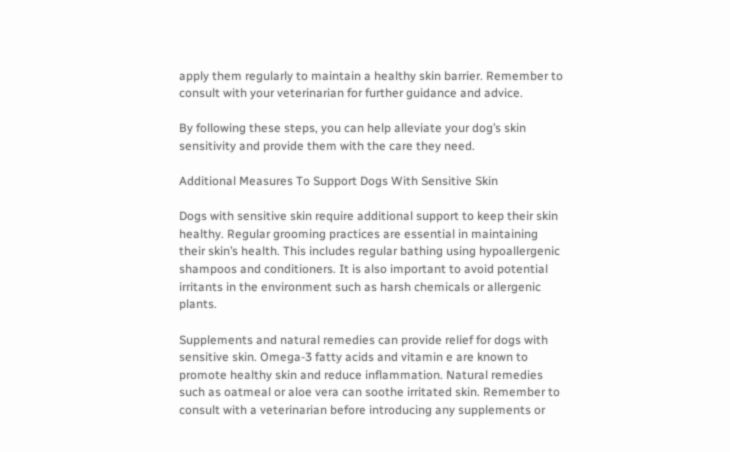apply them regularly to maintain a healthy skin barrier. Remember to consult with your veterinarian for further guidance and advice.

By following these steps, you can help alleviate your dog’s skin sensitivity and provide them with the care they need.

Additional Measures To Support Dogs With Sensitive Skin

Dogs with sensitive skin require additional support to keep their skin healthy. Regular grooming practices are essential in maintaining their skin’s health. This includes regular bathing using hypoallergenic shampoos and conditioners. It is also important to avoid potential irritants in the environment such as harsh chemicals or allergenic plants.

Supplements and natural remedies can provide relief for dogs with sensitive skin. Omega-3 fatty acids and vitamin e are known to promote healthy skin and reduce inflammation. Natural remedies such as oatmeal or aloe vera can soothe irritated skin. Remember to consult with a veterinarian before introducing any supplements or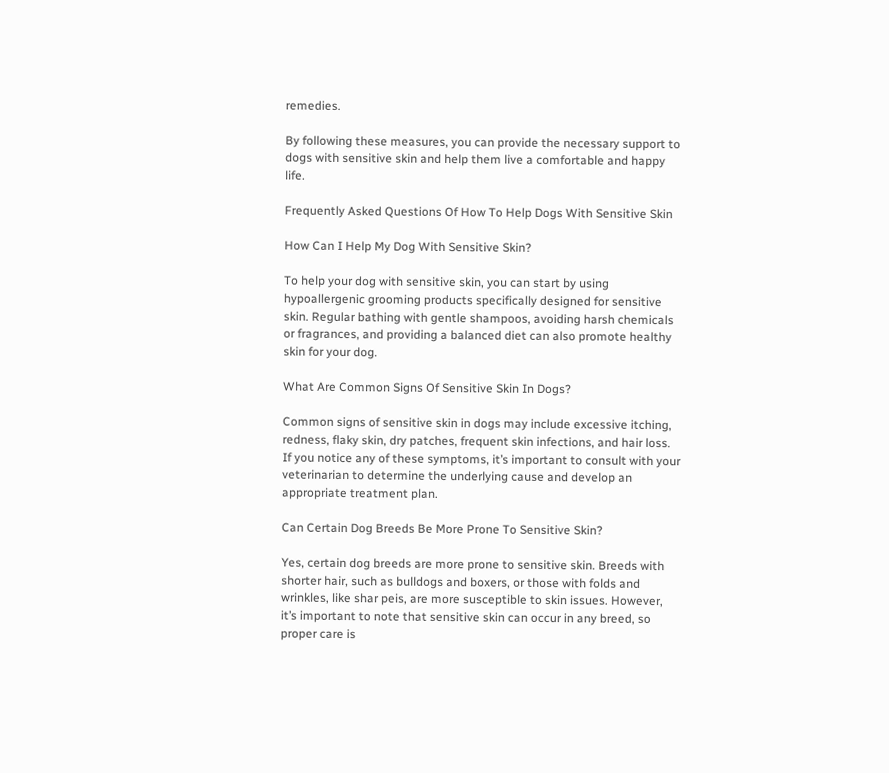remedies.

By following these measures, you can provide the necessary support to dogs with sensitive skin and help them live a comfortable and happy life.

Frequently Asked Questions Of How To Help Dogs With Sensitive Skin

How Can I Help My Dog With Sensitive Skin?

To help your dog with sensitive skin, you can start by using hypoallergenic grooming products specifically designed for sensitive skin. Regular bathing with gentle shampoos, avoiding harsh chemicals or fragrances, and providing a balanced diet can also promote healthy skin for your dog.

What Are Common Signs Of Sensitive Skin In Dogs?

Common signs of sensitive skin in dogs may include excessive itching, redness, flaky skin, dry patches, frequent skin infections, and hair loss. If you notice any of these symptoms, it’s important to consult with your veterinarian to determine the underlying cause and develop an appropriate treatment plan.

Can Certain Dog Breeds Be More Prone To Sensitive Skin?

Yes, certain dog breeds are more prone to sensitive skin. Breeds with shorter hair, such as bulldogs and boxers, or those with folds and wrinkles, like shar peis, are more susceptible to skin issues. However, it’s important to note that sensitive skin can occur in any breed, so proper care is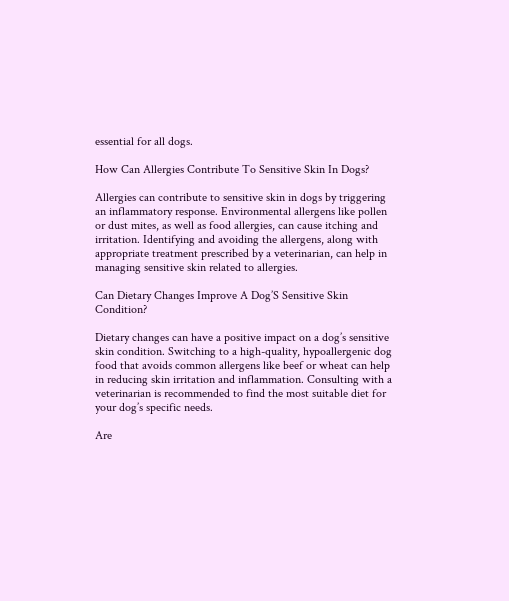essential for all dogs.

How Can Allergies Contribute To Sensitive Skin In Dogs?

Allergies can contribute to sensitive skin in dogs by triggering an inflammatory response. Environmental allergens like pollen or dust mites, as well as food allergies, can cause itching and irritation. Identifying and avoiding the allergens, along with appropriate treatment prescribed by a veterinarian, can help in managing sensitive skin related to allergies.

Can Dietary Changes Improve A Dog’S Sensitive Skin Condition?

Dietary changes can have a positive impact on a dog’s sensitive skin condition. Switching to a high-quality, hypoallergenic dog food that avoids common allergens like beef or wheat can help in reducing skin irritation and inflammation. Consulting with a veterinarian is recommended to find the most suitable diet for your dog’s specific needs.

Are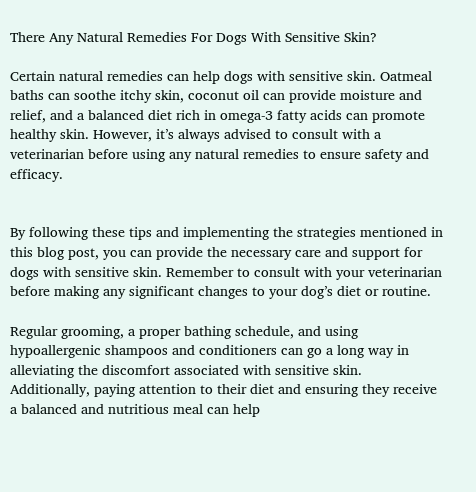There Any Natural Remedies For Dogs With Sensitive Skin?

Certain natural remedies can help dogs with sensitive skin. Oatmeal baths can soothe itchy skin, coconut oil can provide moisture and relief, and a balanced diet rich in omega-3 fatty acids can promote healthy skin. However, it’s always advised to consult with a veterinarian before using any natural remedies to ensure safety and efficacy.


By following these tips and implementing the strategies mentioned in this blog post, you can provide the necessary care and support for dogs with sensitive skin. Remember to consult with your veterinarian before making any significant changes to your dog’s diet or routine.

Regular grooming, a proper bathing schedule, and using hypoallergenic shampoos and conditioners can go a long way in alleviating the discomfort associated with sensitive skin. Additionally, paying attention to their diet and ensuring they receive a balanced and nutritious meal can help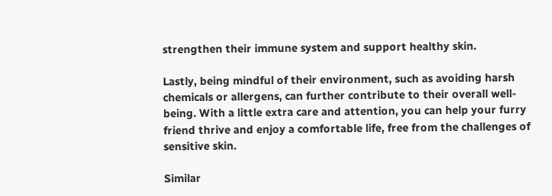strengthen their immune system and support healthy skin.

Lastly, being mindful of their environment, such as avoiding harsh chemicals or allergens, can further contribute to their overall well-being. With a little extra care and attention, you can help your furry friend thrive and enjoy a comfortable life, free from the challenges of sensitive skin.

Similar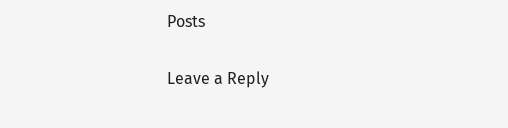Posts

Leave a Reply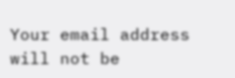Your email address will not be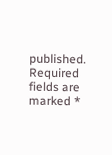published. Required fields are marked *